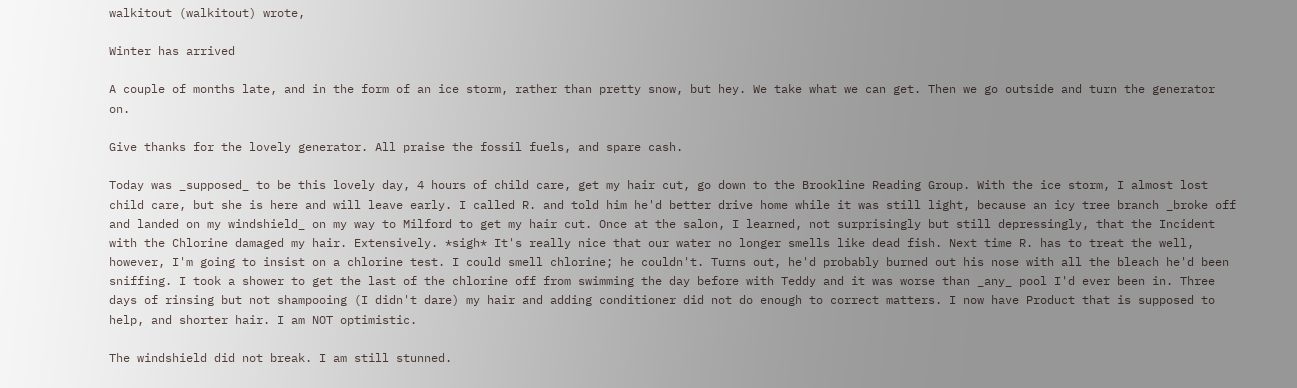walkitout (walkitout) wrote,

Winter has arrived

A couple of months late, and in the form of an ice storm, rather than pretty snow, but hey. We take what we can get. Then we go outside and turn the generator on.

Give thanks for the lovely generator. All praise the fossil fuels, and spare cash.

Today was _supposed_ to be this lovely day, 4 hours of child care, get my hair cut, go down to the Brookline Reading Group. With the ice storm, I almost lost child care, but she is here and will leave early. I called R. and told him he'd better drive home while it was still light, because an icy tree branch _broke off and landed on my windshield_ on my way to Milford to get my hair cut. Once at the salon, I learned, not surprisingly but still depressingly, that the Incident with the Chlorine damaged my hair. Extensively. *sigh* It's really nice that our water no longer smells like dead fish. Next time R. has to treat the well, however, I'm going to insist on a chlorine test. I could smell chlorine; he couldn't. Turns out, he'd probably burned out his nose with all the bleach he'd been sniffing. I took a shower to get the last of the chlorine off from swimming the day before with Teddy and it was worse than _any_ pool I'd ever been in. Three days of rinsing but not shampooing (I didn't dare) my hair and adding conditioner did not do enough to correct matters. I now have Product that is supposed to help, and shorter hair. I am NOT optimistic.

The windshield did not break. I am still stunned.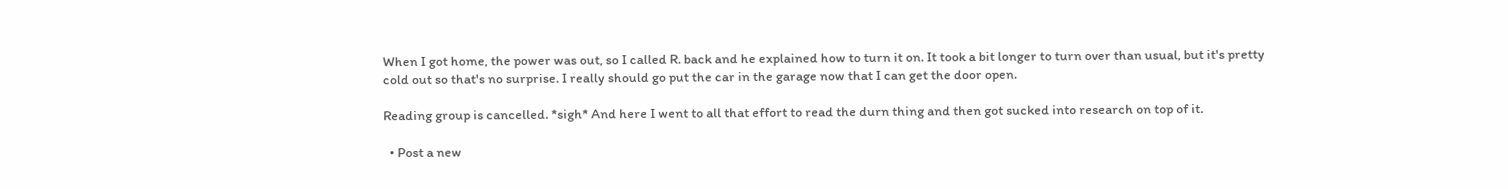When I got home, the power was out, so I called R. back and he explained how to turn it on. It took a bit longer to turn over than usual, but it's pretty cold out so that's no surprise. I really should go put the car in the garage now that I can get the door open.

Reading group is cancelled. *sigh* And here I went to all that effort to read the durn thing and then got sucked into research on top of it.

  • Post a new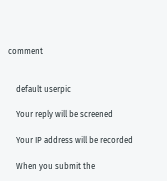comment


    default userpic

    Your reply will be screened

    Your IP address will be recorded

    When you submit the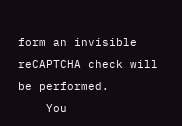form an invisible reCAPTCHA check will be performed.
    You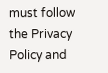must follow the Privacy Policy and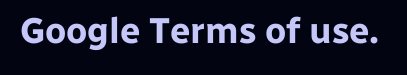Google Terms of use.